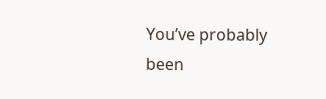You’ve probably been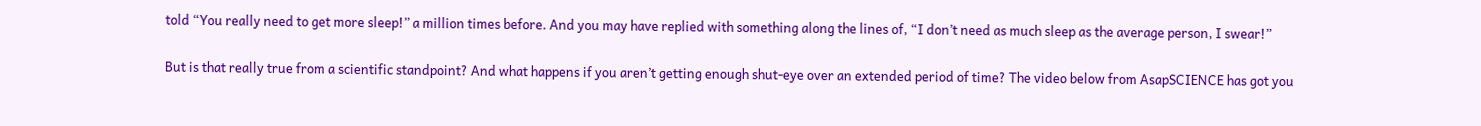told “You really need to get more sleep!” a million times before. And you may have replied with something along the lines of, “I don’t need as much sleep as the average person, I swear!”

But is that really true from a scientific standpoint? And what happens if you aren’t getting enough shut-eye over an extended period of time? The video below from AsapSCIENCE has got you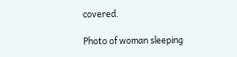covered.

Photo of woman sleeping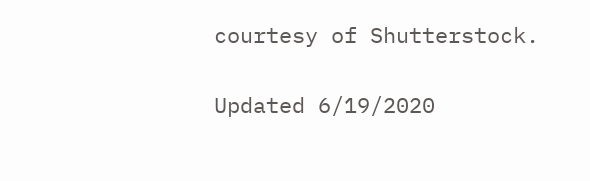courtesy of Shutterstock.

Updated 6/19/2020